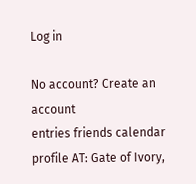Log in

No account? Create an account
entries friends calendar profile AT: Gate of Ivory,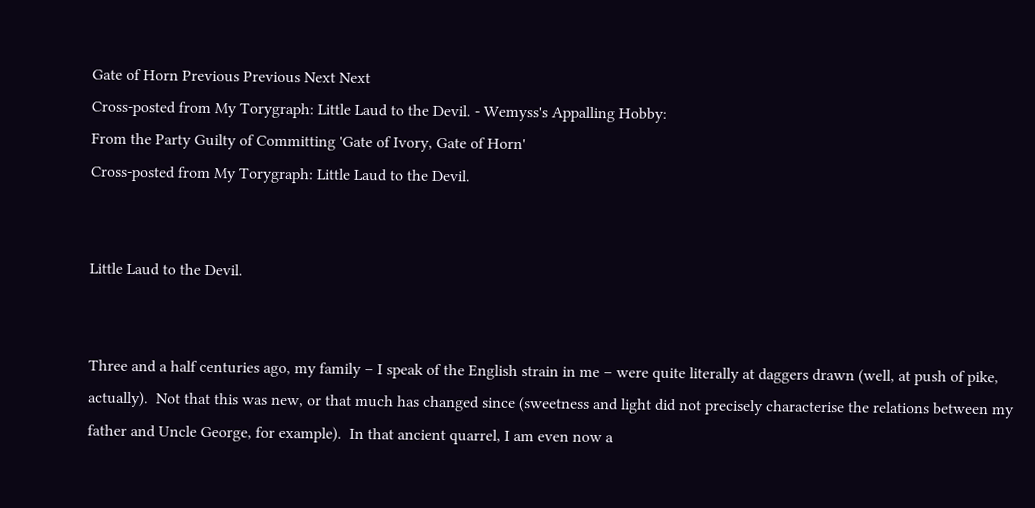Gate of Horn Previous Previous Next Next
Cross-posted from My Torygraph: Little Laud to the Devil. - Wemyss's Appalling Hobby:
From the Party Guilty of Committing 'Gate of Ivory, Gate of Horn'
Cross-posted from My Torygraph: Little Laud to the Devil.


Little Laud to the Devil.


Three and a half centuries ago, my family – I speak of the English strain in me – were quite literally at daggers drawn (well, at push of pike, actually).  Not that this was new, or that much has changed since (sweetness and light did not precisely characterise the relations between my father and Uncle George, for example).  In that ancient quarrel, I am even now a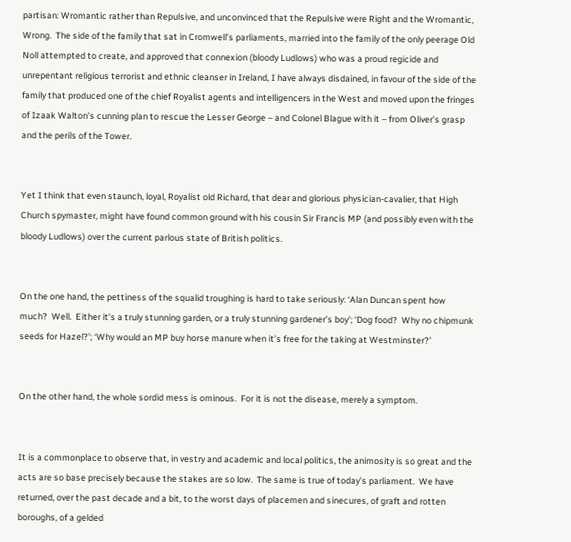partisan: Wromantic rather than Repulsive, and unconvinced that the Repulsive were Right and the Wromantic, Wrong.  The side of the family that sat in Cromwell’s parliaments, married into the family of the only peerage Old Noll attempted to create, and approved that connexion (bloody Ludlows) who was a proud regicide and unrepentant religious terrorist and ethnic cleanser in Ireland, I have always disdained, in favour of the side of the family that produced one of the chief Royalist agents and intelligencers in the West and moved upon the fringes of Izaak Walton’s cunning plan to rescue the Lesser George – and Colonel Blague with it – from Oliver’s grasp and the perils of the Tower.


Yet I think that even staunch, loyal, Royalist old Richard, that dear and glorious physician-cavalier, that High Church spymaster, might have found common ground with his cousin Sir Francis MP (and possibly even with the bloody Ludlows) over the current parlous state of British politics.


On the one hand, the pettiness of the squalid troughing is hard to take seriously: ‘Alan Duncan spent how much?  Well.  Either it’s a truly stunning garden, or a truly stunning gardener’s boy’; ‘Dog food?  Why no chipmunk seeds for Hazel?’; ‘Why would an MP buy horse manure when it’s free for the taking at Westminster?’


On the other hand, the whole sordid mess is ominous.  For it is not the disease, merely a symptom.


It is a commonplace to observe that, in vestry and academic and local politics, the animosity is so great and the acts are so base precisely because the stakes are so low.  The same is true of today’s parliament.  We have returned, over the past decade and a bit, to the worst days of placemen and sinecures, of graft and rotten boroughs, of a gelded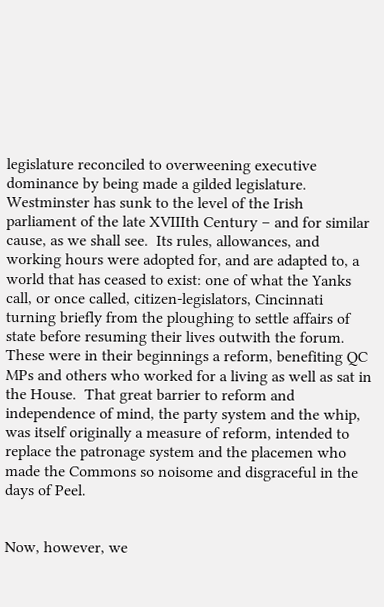legislature reconciled to overweening executive dominance by being made a gilded legislature.  Westminster has sunk to the level of the Irish parliament of the late XVIIIth Century – and for similar cause, as we shall see.  Its rules, allowances, and working hours were adopted for, and are adapted to, a world that has ceased to exist: one of what the Yanks call, or once called, citizen-legislators, Cincinnati turning briefly from the ploughing to settle affairs of state before resuming their lives outwith the forum.  These were in their beginnings a reform, benefiting QC MPs and others who worked for a living as well as sat in the House.  That great barrier to reform and independence of mind, the party system and the whip, was itself originally a measure of reform, intended to replace the patronage system and the placemen who made the Commons so noisome and disgraceful in the days of Peel.


Now, however, we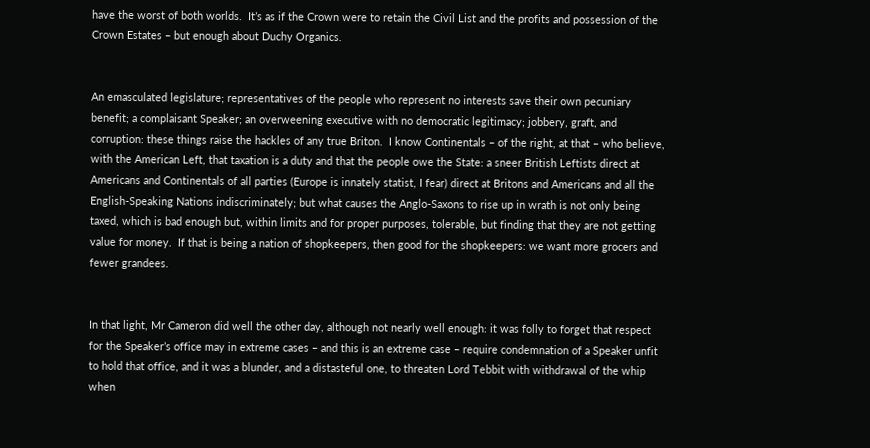have the worst of both worlds.  It’s as if the Crown were to retain the Civil List and the profits and possession of the Crown Estates – but enough about Duchy Organics.


An emasculated legislature; representatives of the people who represent no interests save their own pecuniary benefit; a complaisant Speaker; an overweening executive with no democratic legitimacy; jobbery, graft, and corruption: these things raise the hackles of any true Briton.  I know Continentals – of the right, at that – who believe, with the American Left, that taxation is a duty and that the people owe the State: a sneer British Leftists direct at Americans and Continentals of all parties (Europe is innately statist, I fear) direct at Britons and Americans and all the English-Speaking Nations indiscriminately; but what causes the Anglo-Saxons to rise up in wrath is not only being taxed, which is bad enough but, within limits and for proper purposes, tolerable, but finding that they are not getting value for money.  If that is being a nation of shopkeepers, then good for the shopkeepers: we want more grocers and fewer grandees.


In that light, Mr Cameron did well the other day, although not nearly well enough: it was folly to forget that respect for the Speaker’s office may in extreme cases – and this is an extreme case – require condemnation of a Speaker unfit to hold that office, and it was a blunder, and a distasteful one, to threaten Lord Tebbit with withdrawal of the whip when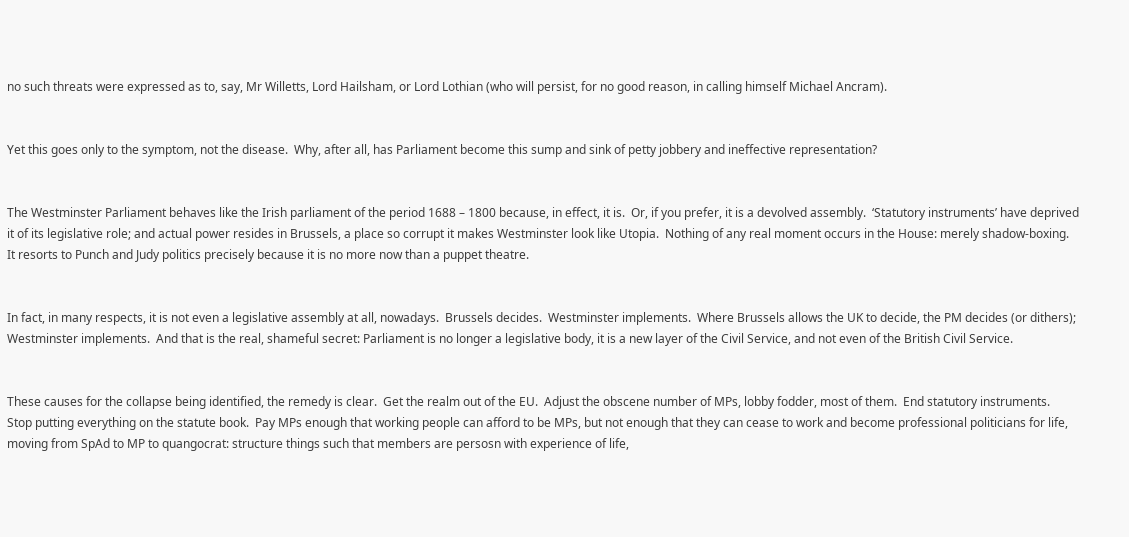no such threats were expressed as to, say, Mr Willetts, Lord Hailsham, or Lord Lothian (who will persist, for no good reason, in calling himself Michael Ancram).


Yet this goes only to the symptom, not the disease.  Why, after all, has Parliament become this sump and sink of petty jobbery and ineffective representation?


The Westminster Parliament behaves like the Irish parliament of the period 1688 – 1800 because, in effect, it is.  Or, if you prefer, it is a devolved assembly.  ‘Statutory instruments’ have deprived it of its legislative role; and actual power resides in Brussels, a place so corrupt it makes Westminster look like Utopia.  Nothing of any real moment occurs in the House: merely shadow-boxing.  It resorts to Punch and Judy politics precisely because it is no more now than a puppet theatre.


In fact, in many respects, it is not even a legislative assembly at all, nowadays.  Brussels decides.  Westminster implements.  Where Brussels allows the UK to decide, the PM decides (or dithers); Westminster implements.  And that is the real, shameful secret: Parliament is no longer a legislative body, it is a new layer of the Civil Service, and not even of the British Civil Service.


These causes for the collapse being identified, the remedy is clear.  Get the realm out of the EU.  Adjust the obscene number of MPs, lobby fodder, most of them.  End statutory instruments.  Stop putting everything on the statute book.  Pay MPs enough that working people can afford to be MPs, but not enough that they can cease to work and become professional politicians for life, moving from SpAd to MP to quangocrat: structure things such that members are persosn with experience of life,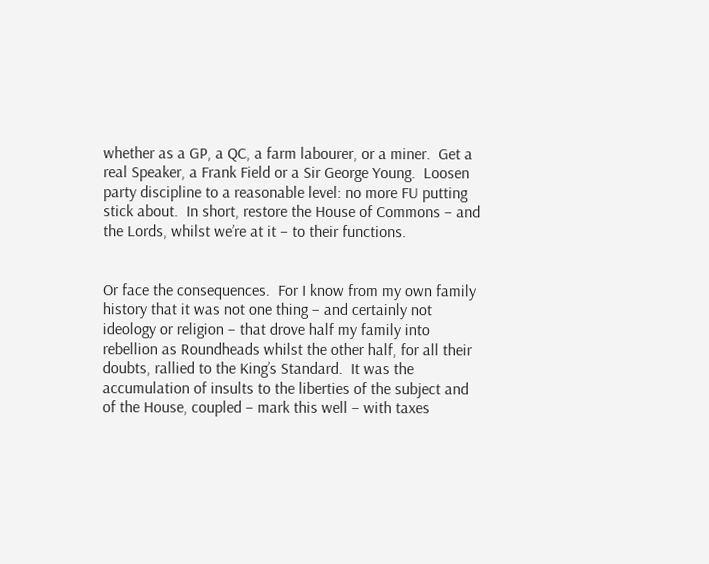whether as a GP, a QC, a farm labourer, or a miner.  Get a real Speaker, a Frank Field or a Sir George Young.  Loosen party discipline to a reasonable level: no more FU putting stick about.  In short, restore the House of Commons – and the Lords, whilst we’re at it – to their functions.


Or face the consequences.  For I know from my own family history that it was not one thing – and certainly not ideology or religion – that drove half my family into rebellion as Roundheads whilst the other half, for all their doubts, rallied to the King’s Standard.  It was the accumulation of insults to the liberties of the subject and of the House, coupled – mark this well – with taxes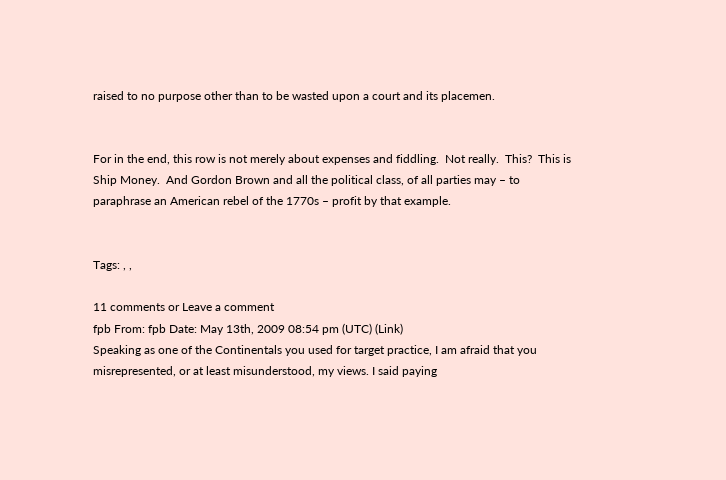raised to no purpose other than to be wasted upon a court and its placemen.


For in the end, this row is not merely about expenses and fiddling.  Not really.  This?  This is Ship Money.  And Gordon Brown and all the political class, of all parties may – to paraphrase an American rebel of the 1770s – profit by that example.


Tags: , ,

11 comments or Leave a comment
fpb From: fpb Date: May 13th, 2009 08:54 pm (UTC) (Link)
Speaking as one of the Continentals you used for target practice, I am afraid that you misrepresented, or at least misunderstood, my views. I said paying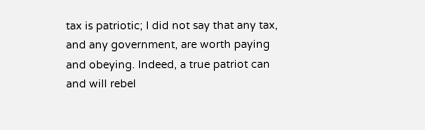tax is patriotic; I did not say that any tax, and any government, are worth paying and obeying. Indeed, a true patriot can and will rebel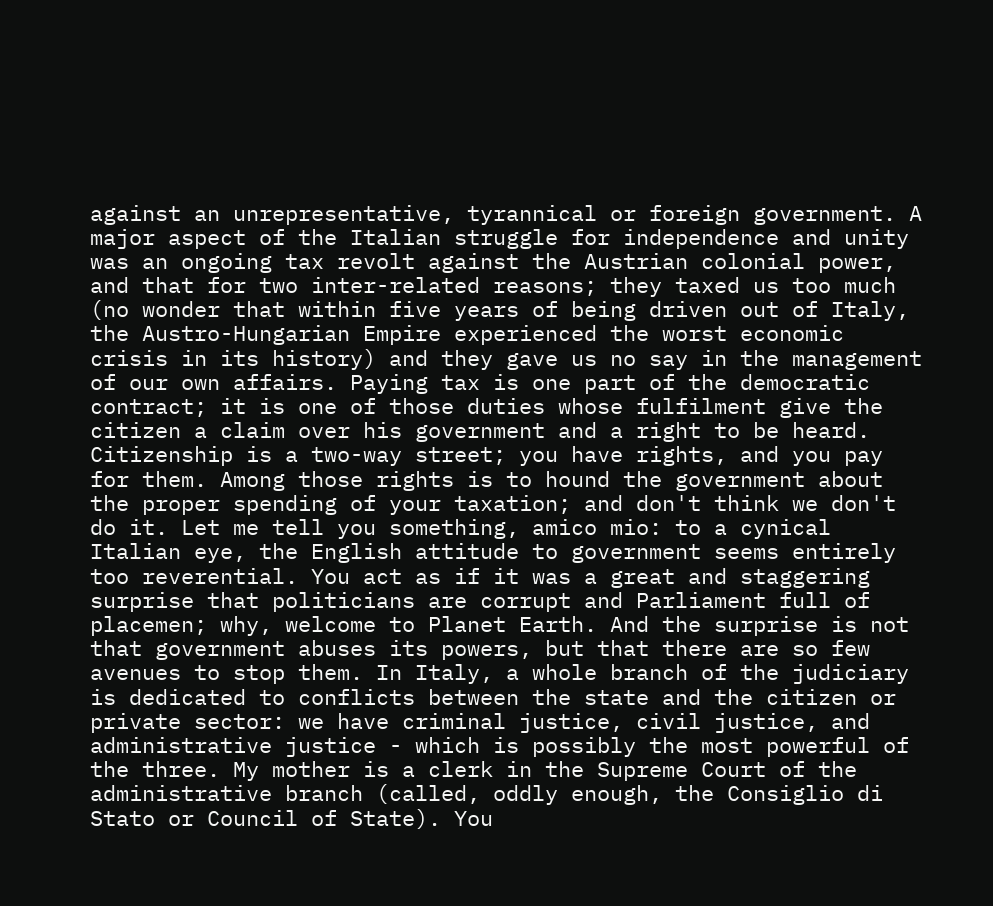against an unrepresentative, tyrannical or foreign government. A major aspect of the Italian struggle for independence and unity was an ongoing tax revolt against the Austrian colonial power, and that for two inter-related reasons; they taxed us too much (no wonder that within five years of being driven out of Italy, the Austro-Hungarian Empire experienced the worst economic crisis in its history) and they gave us no say in the management of our own affairs. Paying tax is one part of the democratic contract; it is one of those duties whose fulfilment give the citizen a claim over his government and a right to be heard. Citizenship is a two-way street; you have rights, and you pay for them. Among those rights is to hound the government about the proper spending of your taxation; and don't think we don't do it. Let me tell you something, amico mio: to a cynical Italian eye, the English attitude to government seems entirely too reverential. You act as if it was a great and staggering surprise that politicians are corrupt and Parliament full of placemen; why, welcome to Planet Earth. And the surprise is not that government abuses its powers, but that there are so few avenues to stop them. In Italy, a whole branch of the judiciary is dedicated to conflicts between the state and the citizen or private sector: we have criminal justice, civil justice, and administrative justice - which is possibly the most powerful of the three. My mother is a clerk in the Supreme Court of the administrative branch (called, oddly enough, the Consiglio di Stato or Council of State). You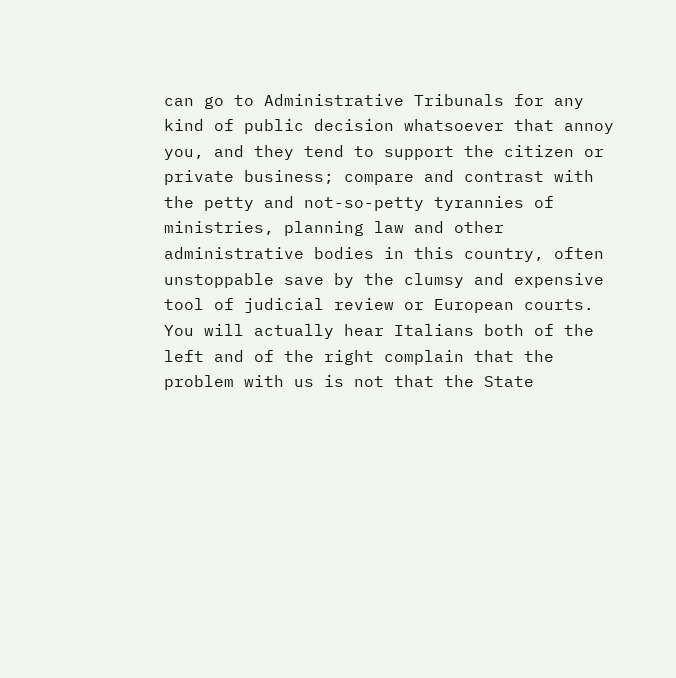can go to Administrative Tribunals for any kind of public decision whatsoever that annoy you, and they tend to support the citizen or private business; compare and contrast with the petty and not-so-petty tyrannies of ministries, planning law and other administrative bodies in this country, often unstoppable save by the clumsy and expensive tool of judicial review or European courts. You will actually hear Italians both of the left and of the right complain that the problem with us is not that the State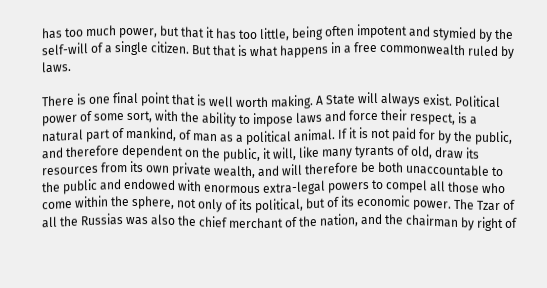has too much power, but that it has too little, being often impotent and stymied by the self-will of a single citizen. But that is what happens in a free commonwealth ruled by laws.

There is one final point that is well worth making. A State will always exist. Political power of some sort, with the ability to impose laws and force their respect, is a natural part of mankind, of man as a political animal. If it is not paid for by the public, and therefore dependent on the public, it will, like many tyrants of old, draw its resources from its own private wealth, and will therefore be both unaccountable to the public and endowed with enormous extra-legal powers to compel all those who come within the sphere, not only of its political, but of its economic power. The Tzar of all the Russias was also the chief merchant of the nation, and the chairman by right of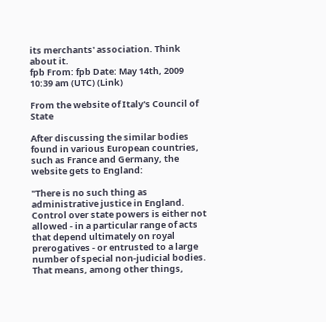its merchants' association. Think about it.
fpb From: fpb Date: May 14th, 2009 10:39 am (UTC) (Link)

From the website of Italy's Council of State

After discussing the similar bodies found in various European countries, such as France and Germany, the website gets to England:

"There is no such thing as administrative justice in England. Control over state powers is either not allowed - in a particular range of acts that depend ultimately on royal prerogatives - or entrusted to a large number of special non-judicial bodies. That means, among other things,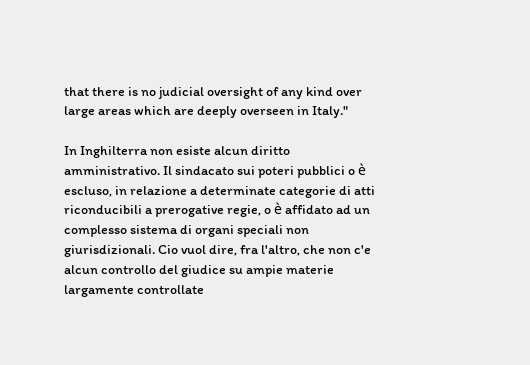that there is no judicial oversight of any kind over large areas which are deeply overseen in Italy."

In Inghilterra non esiste alcun diritto amministrativo. Il sindacato sui poteri pubblici o è escluso, in relazione a determinate categorie di atti riconducibili a prerogative regie, o è affidato ad un complesso sistema di organi speciali non giurisdizionali. Cio vuol dire, fra l'altro, che non c'e alcun controllo del giudice su ampie materie largamente controllate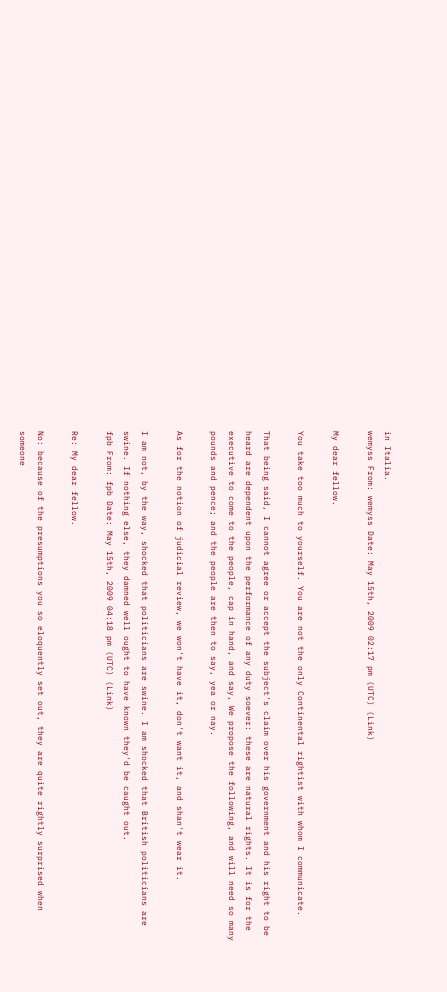in Italia.
wemyss From: wemyss Date: May 15th, 2009 02:17 pm (UTC) (Link)

My dear fellow.

You take too much to yourself. You are not the only Continental rightist with whom I communicate.

That being said, I cannot agree or accept the subject's claim over his government and his right to be heard are dependent upon the performance of any duty soever: these are natural rights. It is for the executive to come to the people, cap in hand, and say, We propose the following, and will need so many pounds and pence; and the people are then to say, yea or nay.

As for the notion of judicial review, we won't have it, don't want it, and shan't wear it.

I am not, by the way, shocked that politicians are swine. I am shocked that British politicians are swine. If nothing else, they damned well ought to have known they'd be caught out.
fpb From: fpb Date: May 15th, 2009 04:18 pm (UTC) (Link)

Re: My dear fellow.

No: because of the presumptions you so eloquently set out, they are quite rightly surprised when someone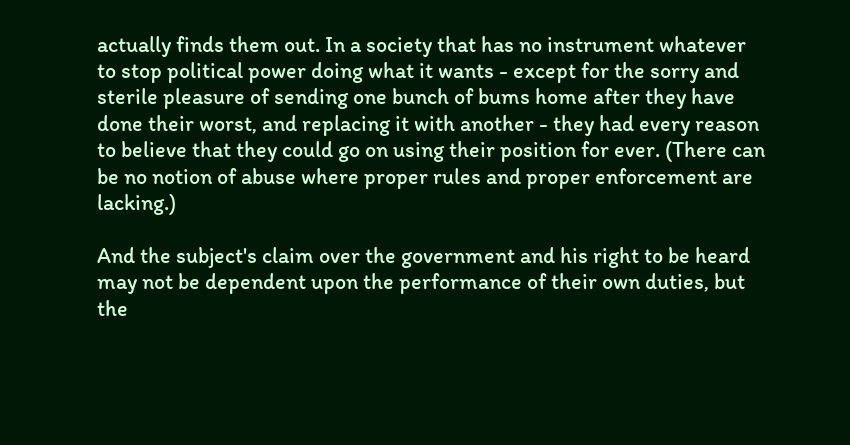actually finds them out. In a society that has no instrument whatever to stop political power doing what it wants - except for the sorry and sterile pleasure of sending one bunch of bums home after they have done their worst, and replacing it with another - they had every reason to believe that they could go on using their position for ever. (There can be no notion of abuse where proper rules and proper enforcement are lacking.)

And the subject's claim over the government and his right to be heard may not be dependent upon the performance of their own duties, but the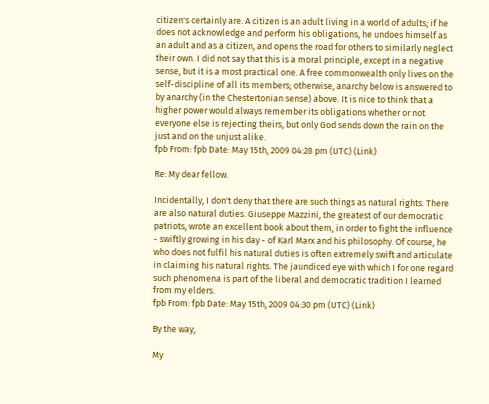citizen's certainly are. A citizen is an adult living in a world of adults; if he does not acknowledge and perform his obligations, he undoes himself as an adult and as a citizen, and opens the road for others to similarly neglect their own. I did not say that this is a moral principle, except in a negative sense, but it is a most practical one. A free commonwealth only lives on the self-discipline of all its members; otherwise, anarchy below is answered to by anarchy (in the Chestertonian sense) above. It is nice to think that a higher power would always remember its obligations whether or not everyone else is rejecting theirs, but only God sends down the rain on the just and on the unjust alike.
fpb From: fpb Date: May 15th, 2009 04:28 pm (UTC) (Link)

Re: My dear fellow.

Incidentally, I don't deny that there are such things as natural rights. There are also natural duties. Giuseppe Mazzini, the greatest of our democratic patriots, wrote an excellent book about them, in order to fight the influence - swiftly growing in his day - of Karl Marx and his philosophy. Of course, he who does not fulfil his natural duties is often extremely swift and articulate in claiming his natural rights. The jaundiced eye with which I for one regard such phenomena is part of the liberal and democratic tradition I learned from my elders.
fpb From: fpb Date: May 15th, 2009 04:30 pm (UTC) (Link)

By the way,

My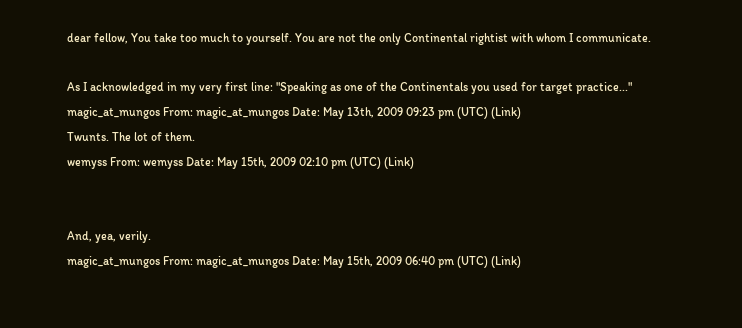dear fellow, You take too much to yourself. You are not the only Continental rightist with whom I communicate.

As I acknowledged in my very first line: "Speaking as one of the Continentals you used for target practice..."
magic_at_mungos From: magic_at_mungos Date: May 13th, 2009 09:23 pm (UTC) (Link)
Twunts. The lot of them.
wemyss From: wemyss Date: May 15th, 2009 02:10 pm (UTC) (Link)


And, yea, verily.
magic_at_mungos From: magic_at_mungos Date: May 15th, 2009 06:40 pm (UTC) (Link)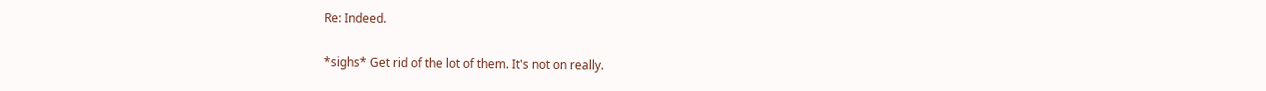Re: Indeed.

*sighs* Get rid of the lot of them. It's not on really.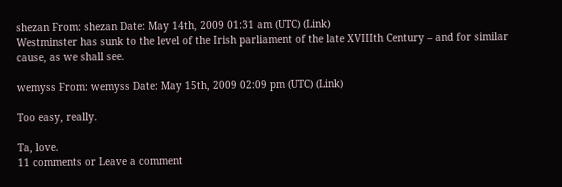shezan From: shezan Date: May 14th, 2009 01:31 am (UTC) (Link)
Westminster has sunk to the level of the Irish parliament of the late XVIIIth Century – and for similar cause, as we shall see.

wemyss From: wemyss Date: May 15th, 2009 02:09 pm (UTC) (Link)

Too easy, really.

Ta, love.
11 comments or Leave a comment